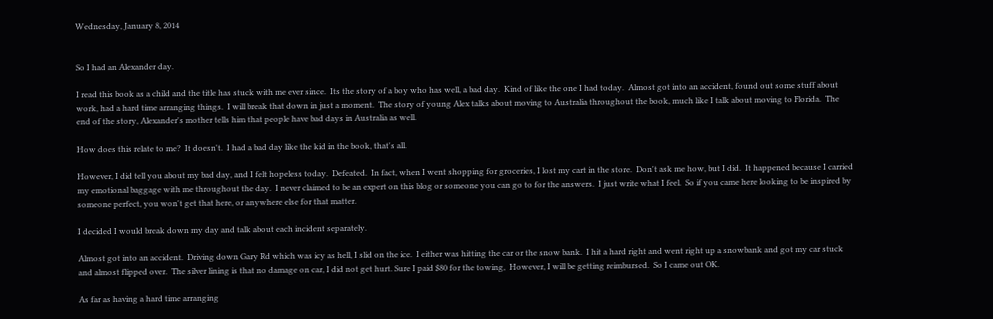Wednesday, January 8, 2014


So I had an Alexander day.

I read this book as a child and the title has stuck with me ever since.  Its the story of a boy who has well, a bad day.  Kind of like the one I had today.  Almost got into an accident, found out some stuff about work, had a hard time arranging things.  I will break that down in just a moment.  The story of young Alex talks about moving to Australia throughout the book, much like I talk about moving to Florida.  The end of the story, Alexander's mother tells him that people have bad days in Australia as well.

How does this relate to me?  It doesn't.  I had a bad day like the kid in the book, that's all.

However, I did tell you about my bad day, and I felt hopeless today.  Defeated.  In fact, when I went shopping for groceries, I lost my cart in the store.  Don't ask me how, but I did.  It happened because I carried my emotional baggage with me throughout the day.  I never claimed to be an expert on this blog or someone you can go to for the answers.  I just write what I feel.  So if you came here looking to be inspired by someone perfect, you won't get that here, or anywhere else for that matter.

I decided I would break down my day and talk about each incident separately.

Almost got into an accident.  Driving down Gary Rd which was icy as hell, I slid on the ice.  I either was hitting the car or the snow bank.  I hit a hard right and went right up a snowbank and got my car stuck and almost flipped over.  The silver lining is that no damage on car, I did not get hurt. Sure I paid $80 for the towing,  However, I will be getting reimbursed.  So I came out OK.

As far as having a hard time arranging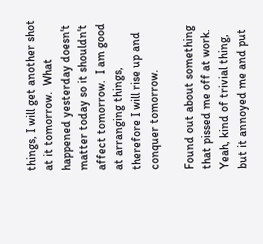things, I will get another shot at it tomorrow.  What happened yesterday doesn't matter today so it shouldn't affect tomorrow.  I am good at arranging things, therefore I will rise up and conquer tomorrow.

Found out about something that pissed me off at work.  Yeah, kind of trivial thing, but it annoyed me and put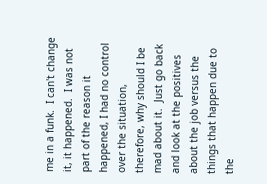me in a funk.  I can't change it, it happened.  I was not part of the reason it happened, I had no control over the situation, therefore, why should I be mad about it.  Just go back and look at the positives about the job versus the things that happen due to the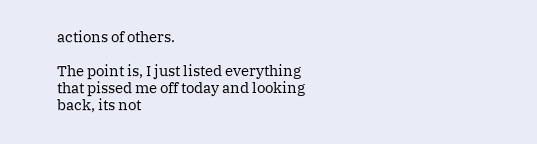actions of others.

The point is, I just listed everything that pissed me off today and looking back, its not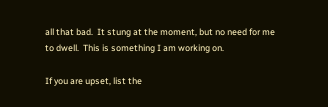all that bad.  It stung at the moment, but no need for me to dwell.  This is something I am working on.

If you are upset, list the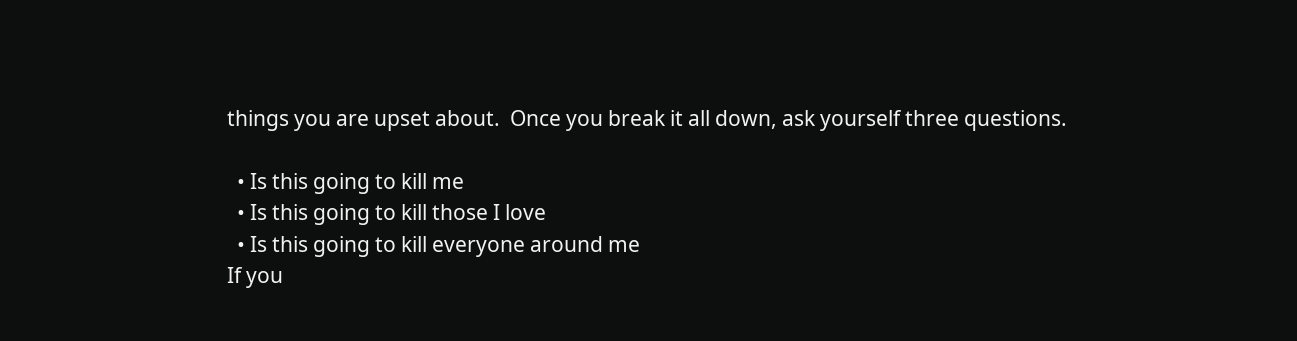things you are upset about.  Once you break it all down, ask yourself three questions.

  • Is this going to kill me
  • Is this going to kill those I love
  • Is this going to kill everyone around me
If you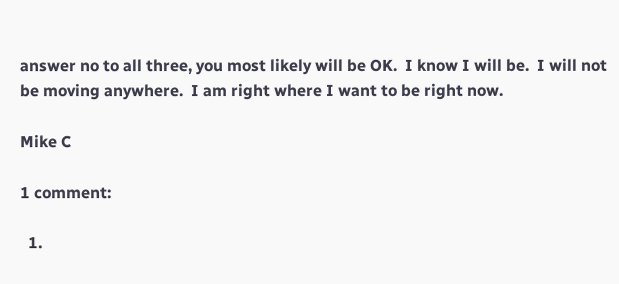answer no to all three, you most likely will be OK.  I know I will be.  I will not be moving anywhere.  I am right where I want to be right now.

Mike C

1 comment:

  1.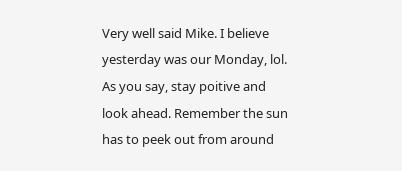Very well said Mike. I believe yesterday was our Monday, lol. As you say, stay poitive and look ahead. Remember the sun has to peek out from around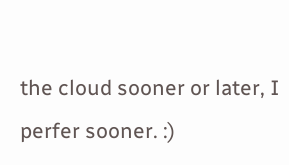the cloud sooner or later, I perfer sooner. :)